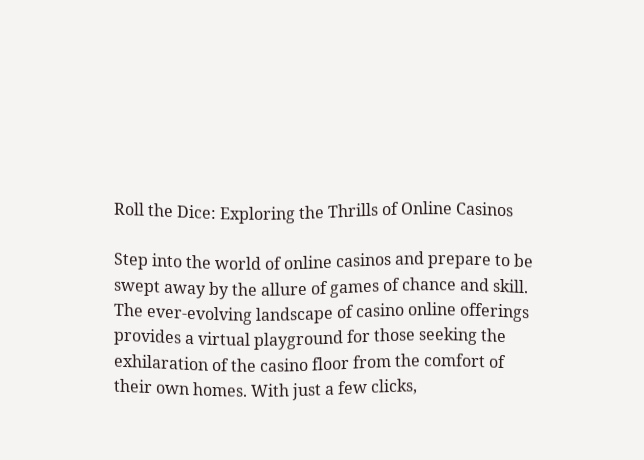Roll the Dice: Exploring the Thrills of Online Casinos

Step into the world of online casinos and prepare to be swept away by the allure of games of chance and skill. The ever-evolving landscape of casino online offerings provides a virtual playground for those seeking the exhilaration of the casino floor from the comfort of their own homes. With just a few clicks,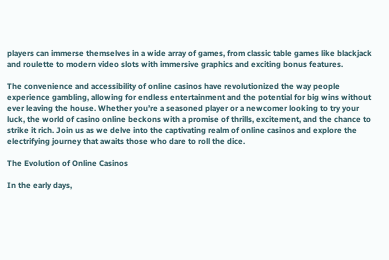players can immerse themselves in a wide array of games, from classic table games like blackjack and roulette to modern video slots with immersive graphics and exciting bonus features.

The convenience and accessibility of online casinos have revolutionized the way people experience gambling, allowing for endless entertainment and the potential for big wins without ever leaving the house. Whether you’re a seasoned player or a newcomer looking to try your luck, the world of casino online beckons with a promise of thrills, excitement, and the chance to strike it rich. Join us as we delve into the captivating realm of online casinos and explore the electrifying journey that awaits those who dare to roll the dice.

The Evolution of Online Casinos

In the early days,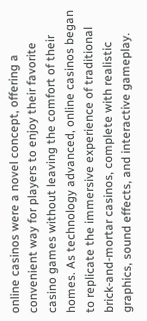online casinos were a novel concept, offering a convenient way for players to enjoy their favorite casino games without leaving the comfort of their homes. As technology advanced, online casinos began to replicate the immersive experience of traditional brick-and-mortar casinos, complete with realistic graphics, sound effects, and interactive gameplay.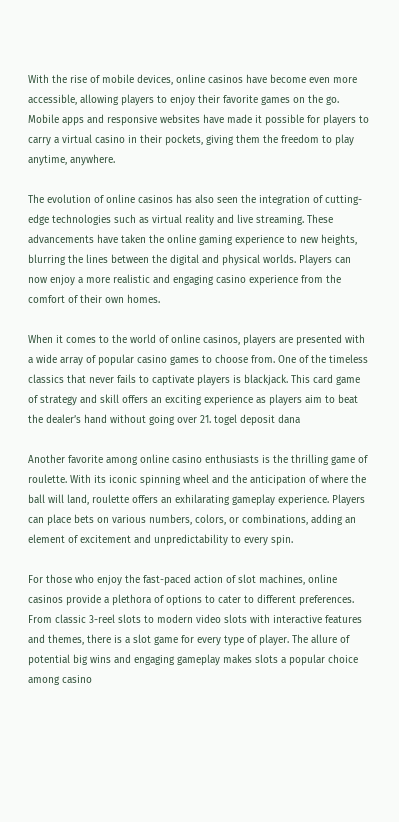With the rise of mobile devices, online casinos have become even more accessible, allowing players to enjoy their favorite games on the go. Mobile apps and responsive websites have made it possible for players to carry a virtual casino in their pockets, giving them the freedom to play anytime, anywhere.

The evolution of online casinos has also seen the integration of cutting-edge technologies such as virtual reality and live streaming. These advancements have taken the online gaming experience to new heights, blurring the lines between the digital and physical worlds. Players can now enjoy a more realistic and engaging casino experience from the comfort of their own homes.

When it comes to the world of online casinos, players are presented with a wide array of popular casino games to choose from. One of the timeless classics that never fails to captivate players is blackjack. This card game of strategy and skill offers an exciting experience as players aim to beat the dealer’s hand without going over 21. togel deposit dana

Another favorite among online casino enthusiasts is the thrilling game of roulette. With its iconic spinning wheel and the anticipation of where the ball will land, roulette offers an exhilarating gameplay experience. Players can place bets on various numbers, colors, or combinations, adding an element of excitement and unpredictability to every spin.

For those who enjoy the fast-paced action of slot machines, online casinos provide a plethora of options to cater to different preferences. From classic 3-reel slots to modern video slots with interactive features and themes, there is a slot game for every type of player. The allure of potential big wins and engaging gameplay makes slots a popular choice among casino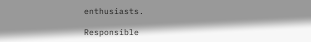enthusiasts.

Responsible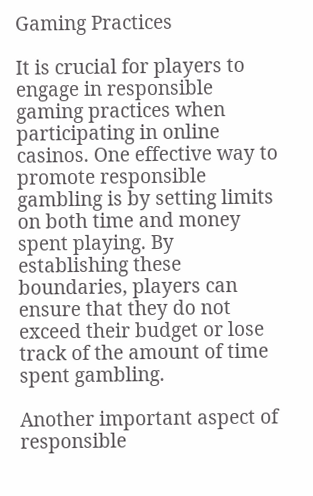Gaming Practices

It is crucial for players to engage in responsible gaming practices when participating in online casinos. One effective way to promote responsible gambling is by setting limits on both time and money spent playing. By establishing these boundaries, players can ensure that they do not exceed their budget or lose track of the amount of time spent gambling.

Another important aspect of responsible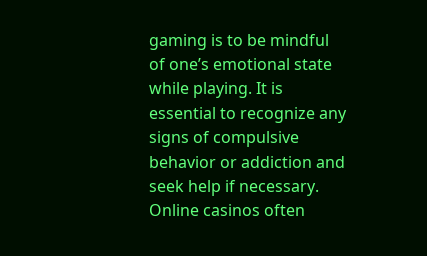gaming is to be mindful of one’s emotional state while playing. It is essential to recognize any signs of compulsive behavior or addiction and seek help if necessary. Online casinos often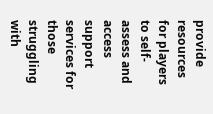provide resources for players to self-assess and access support services for those struggling with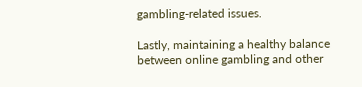gambling-related issues.

Lastly, maintaining a healthy balance between online gambling and other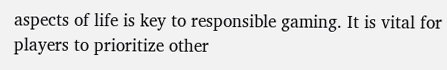aspects of life is key to responsible gaming. It is vital for players to prioritize other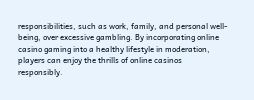responsibilities, such as work, family, and personal well-being, over excessive gambling. By incorporating online casino gaming into a healthy lifestyle in moderation, players can enjoy the thrills of online casinos responsibly.